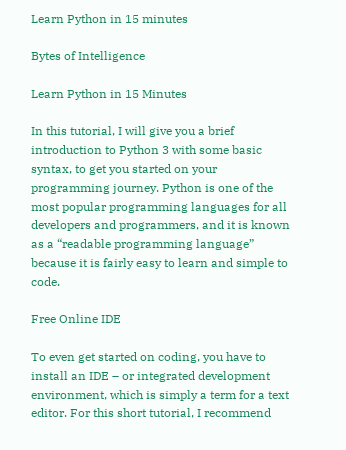Learn Python in 15 minutes

Bytes of Intelligence

Learn Python in 15 Minutes

In this tutorial, I will give you a brief introduction to Python 3 with some basic syntax, to get you started on your programming journey. Python is one of the most popular programming languages for all developers and programmers, and it is known as a “readable programming language” because it is fairly easy to learn and simple to code.

Free Online IDE

To even get started on coding, you have to install an IDE – or integrated development environment, which is simply a term for a text editor. For this short tutorial, I recommend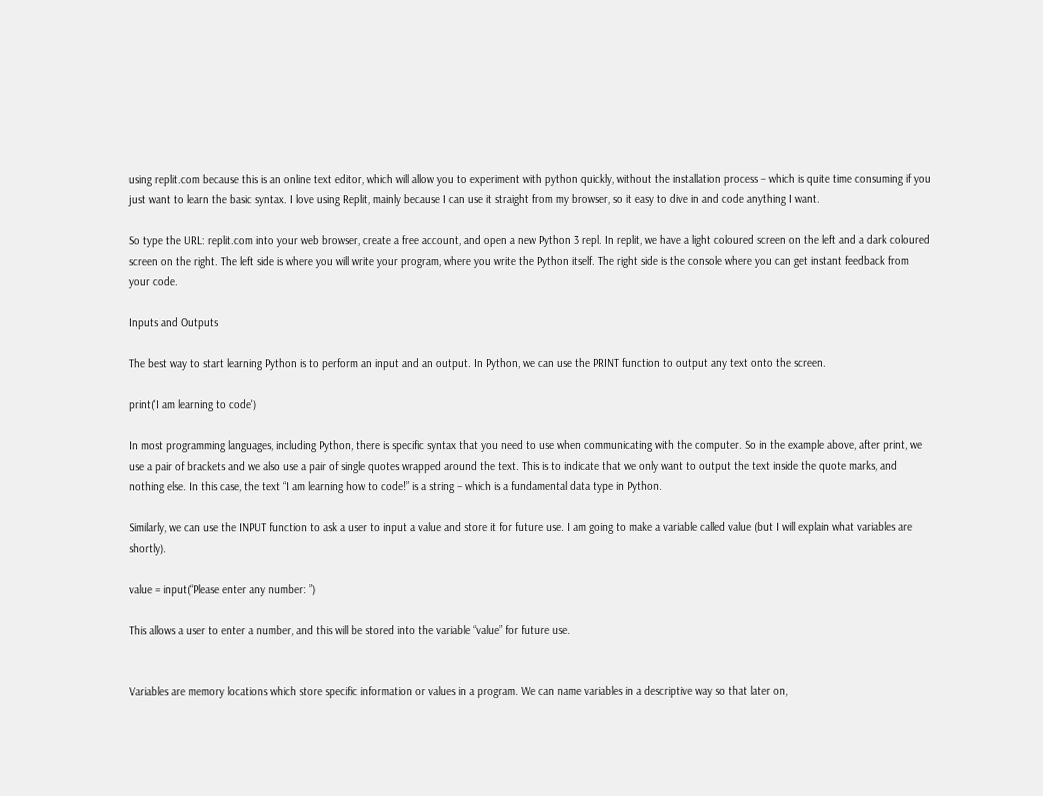using replit.com because this is an online text editor, which will allow you to experiment with python quickly, without the installation process – which is quite time consuming if you just want to learn the basic syntax. I love using Replit, mainly because I can use it straight from my browser, so it easy to dive in and code anything I want.

So type the URL: replit.com into your web browser, create a free account, and open a new Python 3 repl. In replit, we have a light coloured screen on the left and a dark coloured screen on the right. The left side is where you will write your program, where you write the Python itself. The right side is the console where you can get instant feedback from your code.

Inputs and Outputs

The best way to start learning Python is to perform an input and an output. In Python, we can use the PRINT function to output any text onto the screen.

print('I am learning to code')

In most programming languages, including Python, there is specific syntax that you need to use when communicating with the computer. So in the example above, after print, we use a pair of brackets and we also use a pair of single quotes wrapped around the text. This is to indicate that we only want to output the text inside the quote marks, and nothing else. In this case, the text “I am learning how to code!” is a string – which is a fundamental data type in Python.

Similarly, we can use the INPUT function to ask a user to input a value and store it for future use. I am going to make a variable called value (but I will explain what variables are shortly).

value = input(“Please enter any number: ”)

This allows a user to enter a number, and this will be stored into the variable “value” for future use.


Variables are memory locations which store specific information or values in a program. We can name variables in a descriptive way so that later on,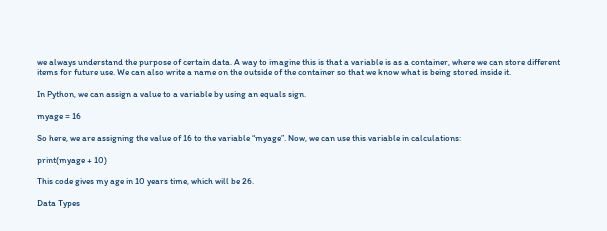we always understand the purpose of certain data. A way to imagine this is that a variable is as a container, where we can store different items for future use. We can also write a name on the outside of the container so that we know what is being stored inside it.

In Python, we can assign a value to a variable by using an equals sign.

myage = 16

So here, we are assigning the value of 16 to the variable “myage”. Now, we can use this variable in calculations:

print(myage + 10)

This code gives my age in 10 years time, which will be 26.

Data Types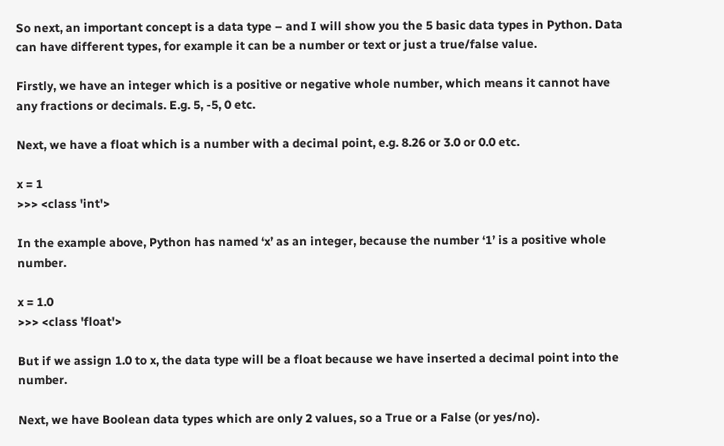So next, an important concept is a data type – and I will show you the 5 basic data types in Python. Data can have different types, for example it can be a number or text or just a true/false value.

Firstly, we have an integer which is a positive or negative whole number, which means it cannot have any fractions or decimals. E.g. 5, -5, 0 etc.

Next, we have a float which is a number with a decimal point, e.g. 8.26 or 3.0 or 0.0 etc.

x = 1
>>> <class 'int'>

In the example above, Python has named ‘x’ as an integer, because the number ‘1’ is a positive whole number.

x = 1.0
>>> <class 'float'>

But if we assign 1.0 to x, the data type will be a float because we have inserted a decimal point into the number.

Next, we have Boolean data types which are only 2 values, so a True or a False (or yes/no).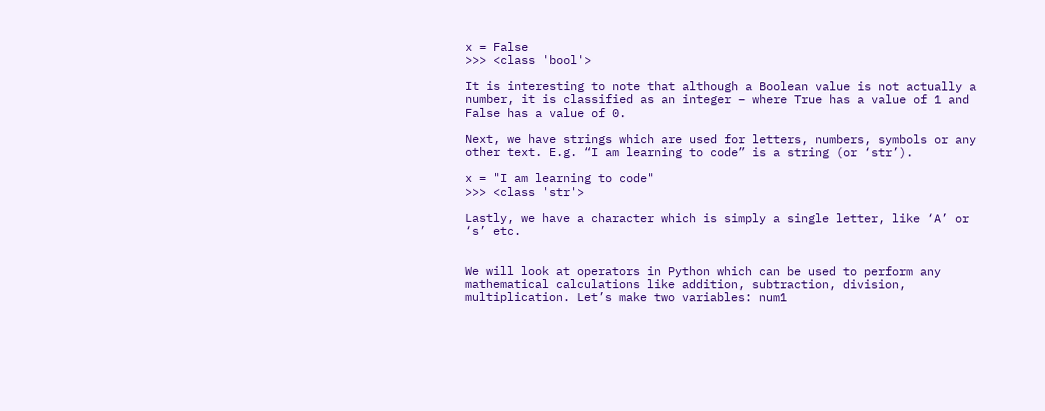x = False
>>> <class 'bool'>

It is interesting to note that although a Boolean value is not actually a number, it is classified as an integer – where True has a value of 1 and False has a value of 0.

Next, we have strings which are used for letters, numbers, symbols or any other text. E.g. “I am learning to code” is a string (or ‘str’).

x = "I am learning to code"
>>> <class 'str'>

Lastly, we have a character which is simply a single letter, like ‘A’ or ‘s’ etc.


We will look at operators in Python which can be used to perform any mathematical calculations like addition, subtraction, division, multiplication. Let’s make two variables: num1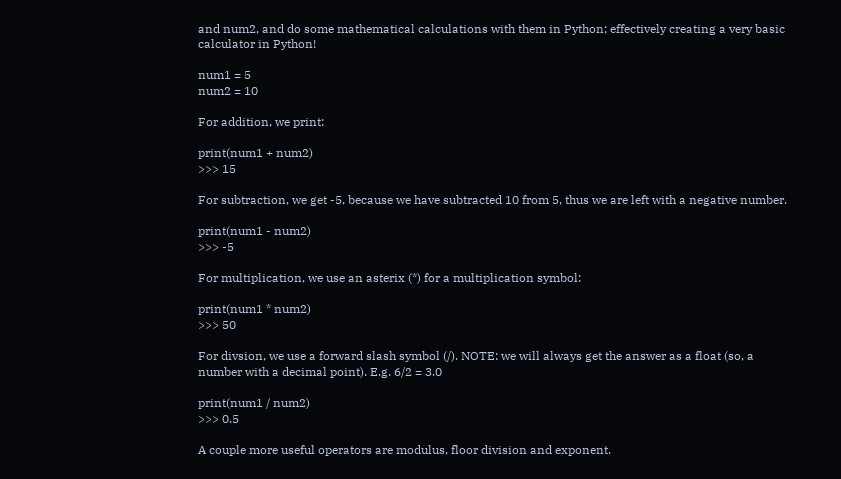and num2, and do some mathematical calculations with them in Python; effectively creating a very basic calculator in Python!

num1 = 5
num2 = 10

For addition, we print:

print(num1 + num2)
>>> 15

For subtraction, we get -5, because we have subtracted 10 from 5, thus we are left with a negative number.

print(num1 - num2)
>>> -5

For multiplication, we use an asterix (*) for a multiplication symbol:

print(num1 * num2)
>>> 50

For divsion, we use a forward slash symbol (/). NOTE: we will always get the answer as a float (so, a number with a decimal point). E.g. 6/2 = 3.0

print(num1 / num2)
>>> 0.5

A couple more useful operators are modulus, floor division and exponent.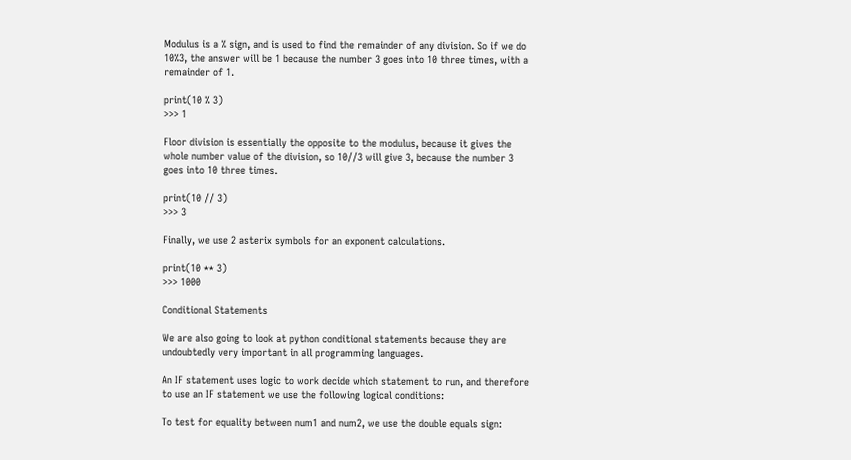Modulus is a % sign, and is used to find the remainder of any division. So if we do 10%3, the answer will be 1 because the number 3 goes into 10 three times, with a remainder of 1.

print(10 % 3)
>>> 1

Floor division is essentially the opposite to the modulus, because it gives the whole number value of the division, so 10//3 will give 3, because the number 3 goes into 10 three times.

print(10 // 3)
>>> 3

Finally, we use 2 asterix symbols for an exponent calculations.

print(10 ** 3)
>>> 1000

Conditional Statements

We are also going to look at python conditional statements because they are undoubtedly very important in all programming languages.

An IF statement uses logic to work decide which statement to run, and therefore to use an IF statement we use the following logical conditions:

To test for equality between num1 and num2, we use the double equals sign: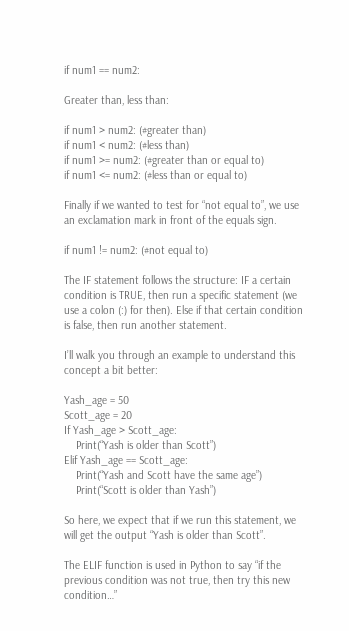if num1 == num2:

Greater than, less than:

if num1 > num2: (#greater than)
if num1 < num2: (#less than)
if num1 >= num2: (#greater than or equal to)
if num1 <= num2: (#less than or equal to)

Finally if we wanted to test for “not equal to”, we use an exclamation mark in front of the equals sign.

if num1 != num2: (#not equal to)

The IF statement follows the structure: IF a certain condition is TRUE, then run a specific statement (we use a colon (:) for then). Else if that certain condition is false, then run another statement.

I’ll walk you through an example to understand this concept a bit better:

Yash_age = 50
Scott_age = 20
If Yash_age > Scott_age:
    Print(“Yash is older than Scott”)
Elif Yash_age == Scott_age:
    Print(“Yash and Scott have the same age”)
    Print(“Scott is older than Yash”)

So here, we expect that if we run this statement, we will get the output “Yash is older than Scott”.

The ELIF function is used in Python to say “if the previous condition was not true, then try this new condition…”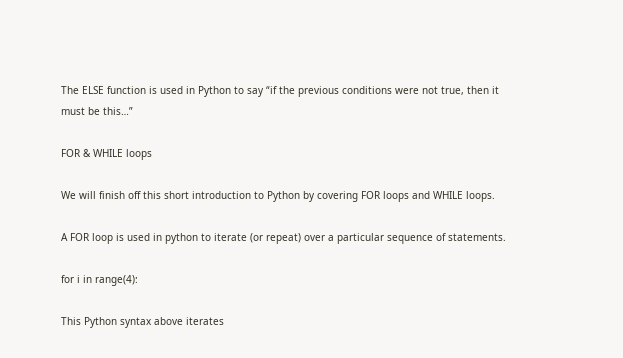The ELSE function is used in Python to say “if the previous conditions were not true, then it must be this…”

FOR & WHILE loops

We will finish off this short introduction to Python by covering FOR loops and WHILE loops.

A FOR loop is used in python to iterate (or repeat) over a particular sequence of statements.

for i in range(4):

This Python syntax above iterates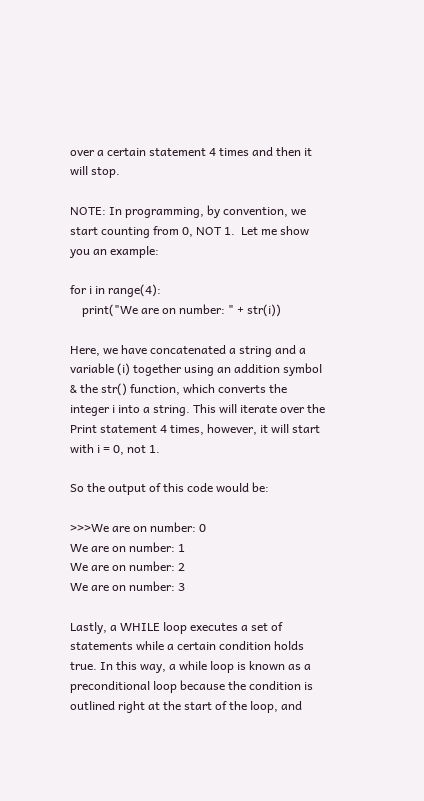over a certain statement 4 times and then it will stop.

NOTE: In programming, by convention, we start counting from 0, NOT 1.  Let me show you an example:

for i in range(4):
    print("We are on number: " + str(i))

Here, we have concatenated a string and a variable (i) together using an addition symbol & the str() function, which converts the integer i into a string. This will iterate over the Print statement 4 times, however, it will start with i = 0, not 1.

So the output of this code would be:

>>>We are on number: 0
We are on number: 1
We are on number: 2
We are on number: 3

Lastly, a WHILE loop executes a set of statements while a certain condition holds true. In this way, a while loop is known as a preconditional loop because the condition is outlined right at the start of the loop, and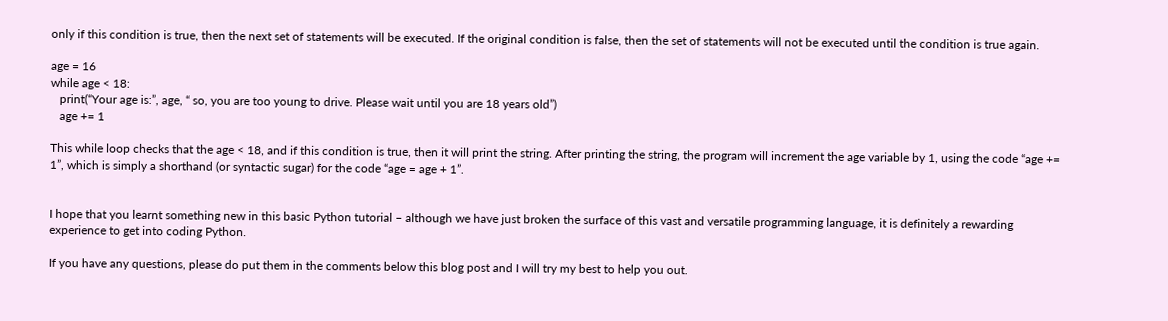only if this condition is true, then the next set of statements will be executed. If the original condition is false, then the set of statements will not be executed until the condition is true again.

age = 16
while age < 18:
   print(“Your age is:”, age, “ so, you are too young to drive. Please wait until you are 18 years old”)
   age += 1

This while loop checks that the age < 18, and if this condition is true, then it will print the string. After printing the string, the program will increment the age variable by 1, using the code “age += 1”, which is simply a shorthand (or syntactic sugar) for the code “age = age + 1”.


I hope that you learnt something new in this basic Python tutorial – although we have just broken the surface of this vast and versatile programming language, it is definitely a rewarding experience to get into coding Python.

If you have any questions, please do put them in the comments below this blog post and I will try my best to help you out.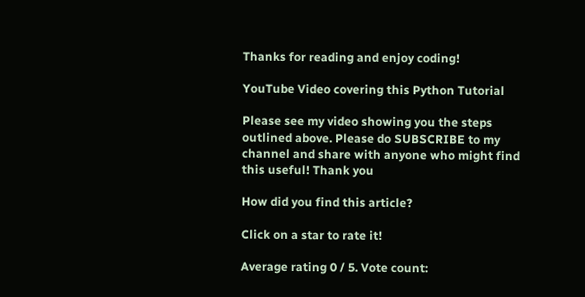Thanks for reading and enjoy coding!

YouTube Video covering this Python Tutorial

Please see my video showing you the steps outlined above. Please do SUBSCRIBE to my channel and share with anyone who might find this useful! Thank you

How did you find this article?

Click on a star to rate it!

Average rating 0 / 5. Vote count: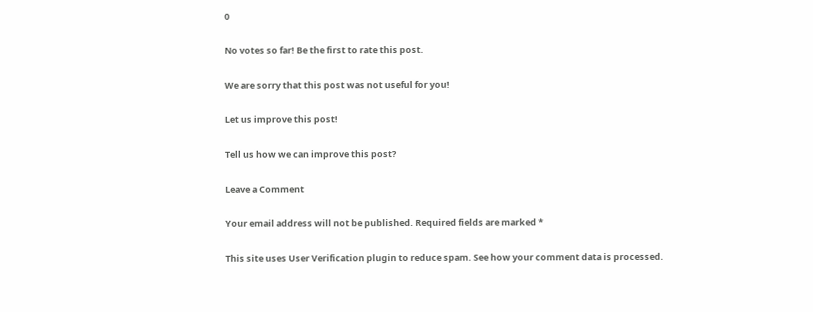0

No votes so far! Be the first to rate this post.

We are sorry that this post was not useful for you!

Let us improve this post!

Tell us how we can improve this post?

Leave a Comment

Your email address will not be published. Required fields are marked *

This site uses User Verification plugin to reduce spam. See how your comment data is processed.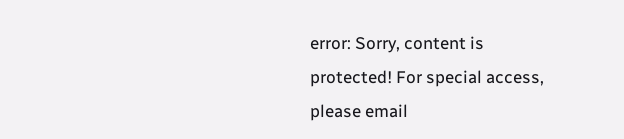error: Sorry, content is protected! For special access, please email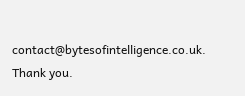contact@bytesofintelligence.co.uk. Thank you.